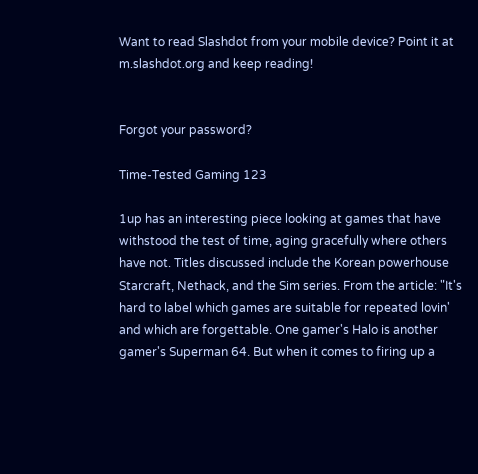Want to read Slashdot from your mobile device? Point it at m.slashdot.org and keep reading!


Forgot your password?

Time-Tested Gaming 123

1up has an interesting piece looking at games that have withstood the test of time, aging gracefully where others have not. Titles discussed include the Korean powerhouse Starcraft, Nethack, and the Sim series. From the article: "It's hard to label which games are suitable for repeated lovin' and which are forgettable. One gamer's Halo is another gamer's Superman 64. But when it comes to firing up a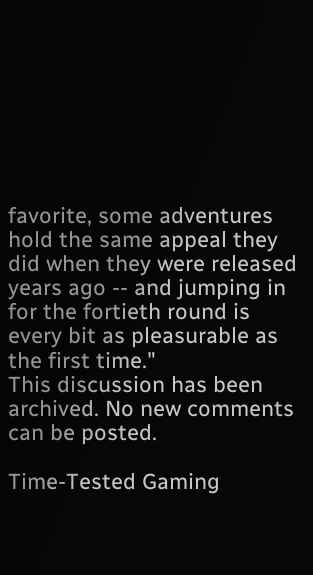favorite, some adventures hold the same appeal they did when they were released years ago -- and jumping in for the fortieth round is every bit as pleasurable as the first time."
This discussion has been archived. No new comments can be posted.

Time-Tested Gaming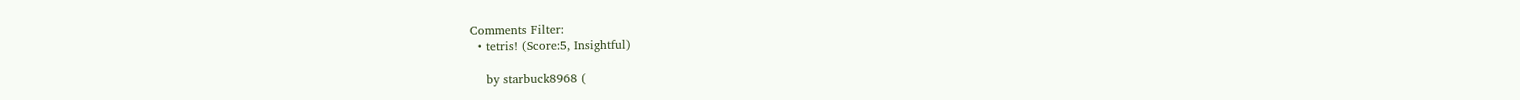Comments Filter:
  • tetris! (Score:5, Insightful)

    by starbuck8968 (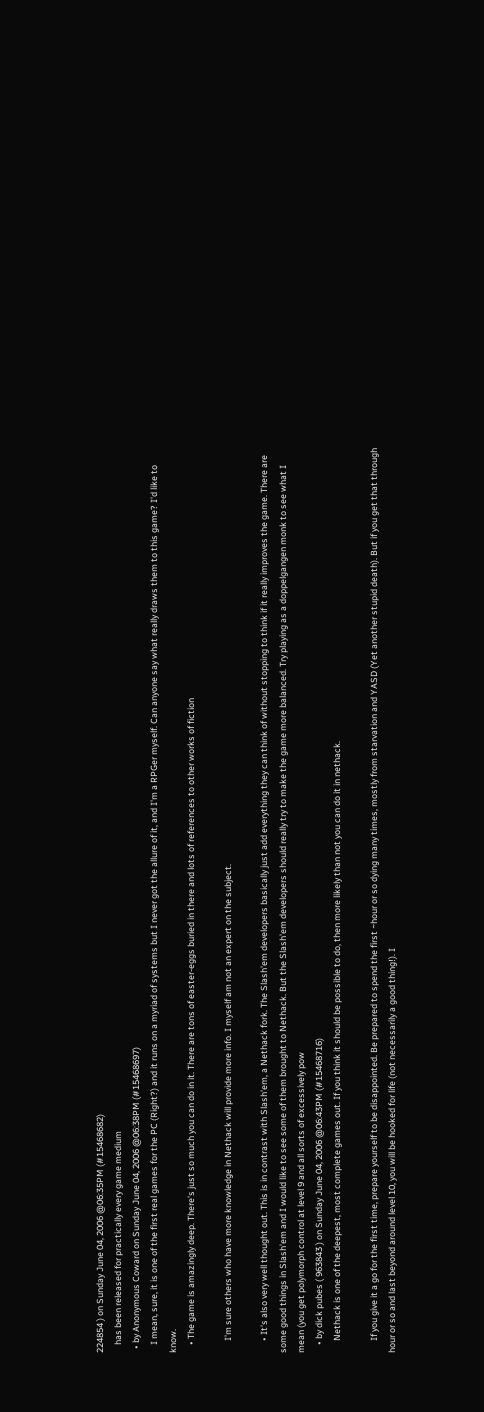224854 ) on Sunday June 04, 2006 @06:35PM (#15468682)
    has been released for practically every game medium
  • by Anonymous Coward on Sunday June 04, 2006 @06:38PM (#15468697)
    I mean, sure, it is one of the first real games for the PC (Right?) and it runs on a myriad of systems but I never got the allure of it, and I'm a RPGer myself. Can anyone say what really draws them to this game? I'd like to know.
    • The game is amazingly deep. There's just so much you can do in it. There are tons of easter-eggs buried in there and lots of references to other works of fiction

      I'm sure others who have more knowledge in Nethack will provide more info. I myself am not an expert on the subject.

      • It's also very well thought out. This is in contrast with Slash'em, a Nethack fork. The Slash'em developers basically just add everything they can think of without stopping to think if it really improves the game. There are some good things in Slash'em and I would like to see some of them brought to Nethack. But the Slash'em developers should really try to make the game more balanced. Try playing as a doppelgangen monk to see what I mean (you get polymorph control at level 9 and all sorts of excessively pow
    • by dick pubes ( 963843 ) on Sunday June 04, 2006 @06:43PM (#15468716)
      Nethack is one of the deepest, most complete games out. If you think it should be possible to do, then more likely than not you can do it in nethack.

      If you give it a go for the first time, prepare yourself to be disappointed. Be prepared to spend the first ~hour or so dying many times, mostly from starvation and YASD (Yet another stupid death). But if you get that through hour or so and last beyond around level 10, you will be hooked for life (not necessarily a good thing!). I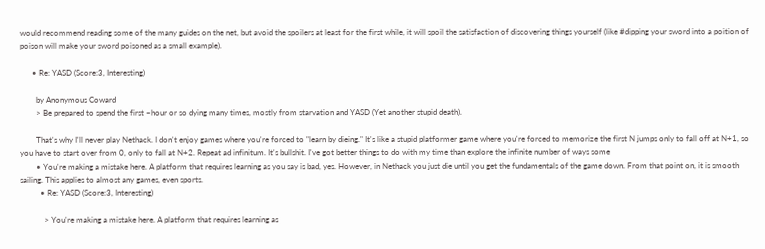would recommend reading some of the many guides on the net, but avoid the spoilers at least for the first while, it will spoil the satisfaction of discovering things yourself (like #dipping your sword into a poition of poison will make your sword poisoned as a small example).

      • Re: YASD (Score:3, Interesting)

        by Anonymous Coward
        > Be prepared to spend the first ~hour or so dying many times, mostly from starvation and YASD (Yet another stupid death).

        That's why I'll never play Nethack. I don't enjoy games where you're forced to "learn by dieing." It's like a stupid platformer game where you're forced to memorize the first N jumps only to fall off at N+1, so you have to start over from 0, only to fall at N+2. Repeat ad infinitum. It's bullshit. I've got better things to do with my time than explore the infinite number of ways some
        • You're making a mistake here. A platform that requires learning as you say is bad, yes. However, in Nethack you just die until you get the fundamentals of the game down. From that point on, it is smooth sailing. This applies to almost any games, even sports.
          • Re: YASD (Score:3, Interesting)

            > You're making a mistake here. A platform that requires learning as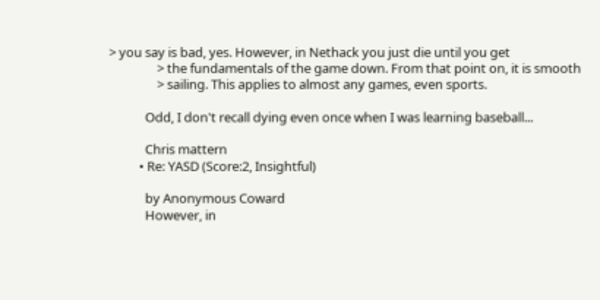> you say is bad, yes. However, in Nethack you just die until you get
                > the fundamentals of the game down. From that point on, it is smooth
                > sailing. This applies to almost any games, even sports.

            Odd, I don't recall dying even once when I was learning baseball...

            Chris mattern
          • Re: YASD (Score:2, Insightful)

            by Anonymous Coward
            However, in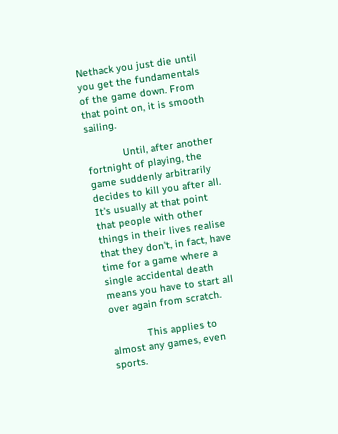Nethack you just die until you get the fundamentals of the game down. From that point on, it is smooth sailing.

            Until, after another fortnight of playing, the game suddenly arbitrarily decides to kill you after all. It's usually at that point that people with other things in their lives realise that they don't, in fact, have time for a game where a single accidental death means you have to start all over again from scratch.

            This applies to almost any games, even sports.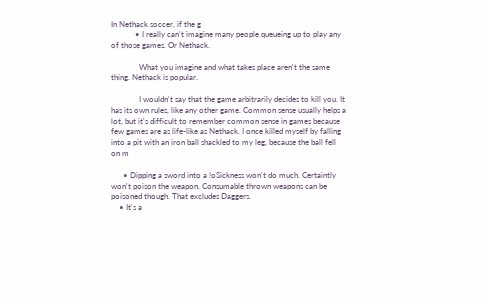In Nethack soccer, if the g
            • I really can't imagine many people queueing up to play any of those games. Or Nethack.

              What you imagine and what takes place aren't the same thing. Nethack is popular.

              I wouldn't say that the game arbitrarily decides to kill you. It has its own rules, like any other game. Common sense usually helps a lot, but it's difficult to remember common sense in games because few games are as life-like as Nethack. I once killed myself by falling into a pit with an iron ball shackled to my leg, because the ball fell on m

      • Dipping a sword into a !oSickness won't do much. Certaintly won't poison the weapon. Consumable thrown weapons can be poisoned though. That excludes Daggers.
    • It's a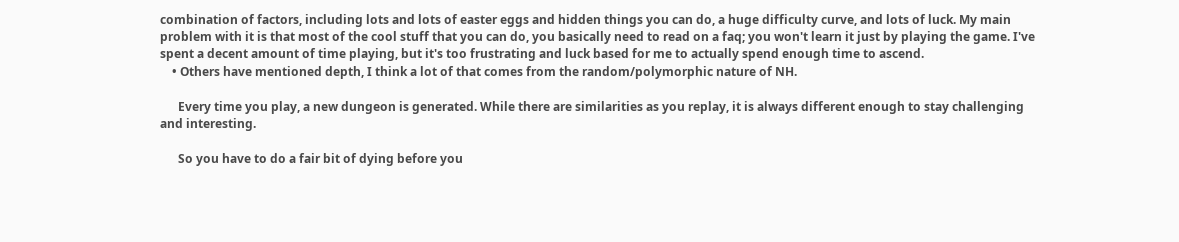combination of factors, including lots and lots of easter eggs and hidden things you can do, a huge difficulty curve, and lots of luck. My main problem with it is that most of the cool stuff that you can do, you basically need to read on a faq; you won't learn it just by playing the game. I've spent a decent amount of time playing, but it's too frustrating and luck based for me to actually spend enough time to ascend.
    • Others have mentioned depth, I think a lot of that comes from the random/polymorphic nature of NH.

      Every time you play, a new dungeon is generated. While there are similarities as you replay, it is always different enough to stay challenging and interesting.

      So you have to do a fair bit of dying before you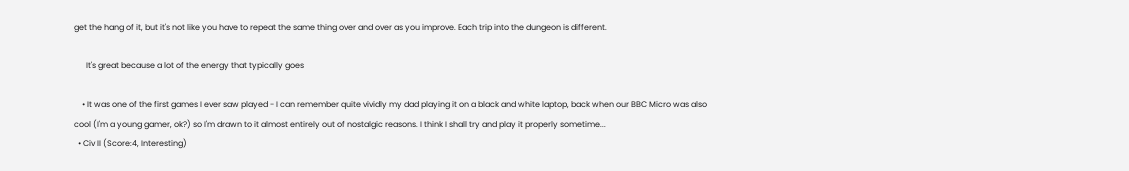get the hang of it, but it's not like you have to repeat the same thing over and over as you improve. Each trip into the dungeon is different.

      It's great because a lot of the energy that typically goes

    • It was one of the first games I ever saw played - I can remember quite vividly my dad playing it on a black and white laptop, back when our BBC Micro was also cool (I'm a young gamer, ok?) so I'm drawn to it almost entirely out of nostalgic reasons. I think I shall try and play it properly sometime...
  • Civ II (Score:4, Interesting)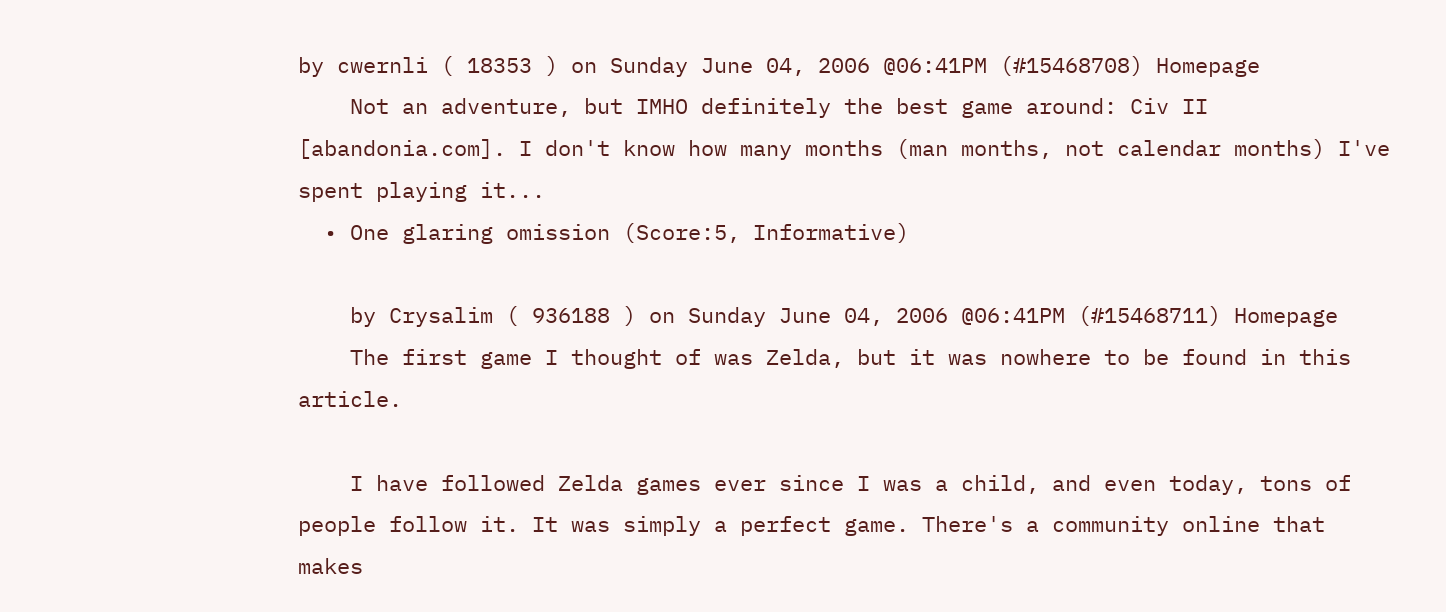by cwernli ( 18353 ) on Sunday June 04, 2006 @06:41PM (#15468708) Homepage
    Not an adventure, but IMHO definitely the best game around: Civ II [abandonia.com]. I don't know how many months (man months, not calendar months) I've spent playing it...
  • One glaring omission (Score:5, Informative)

    by Crysalim ( 936188 ) on Sunday June 04, 2006 @06:41PM (#15468711) Homepage
    The first game I thought of was Zelda, but it was nowhere to be found in this article.

    I have followed Zelda games ever since I was a child, and even today, tons of people follow it. It was simply a perfect game. There's a community online that makes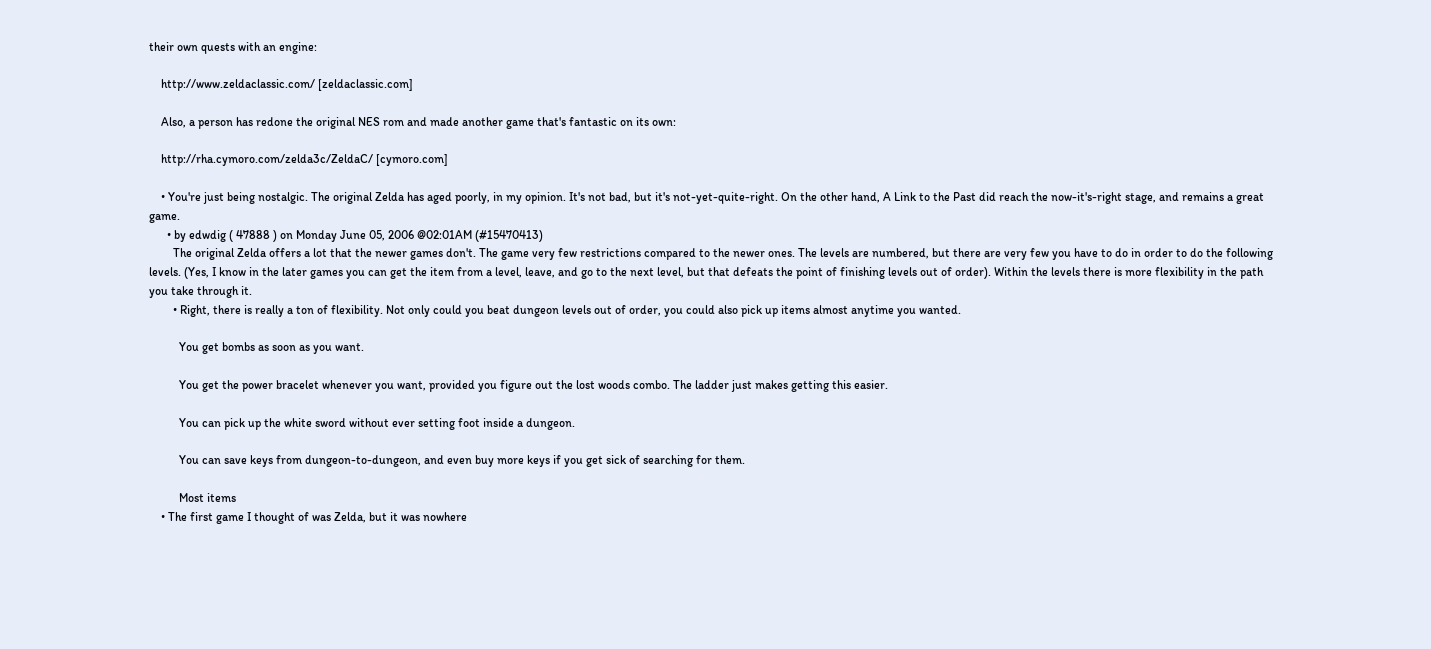their own quests with an engine:

    http://www.zeldaclassic.com/ [zeldaclassic.com]

    Also, a person has redone the original NES rom and made another game that's fantastic on its own:

    http://rha.cymoro.com/zelda3c/ZeldaC/ [cymoro.com]

    • You're just being nostalgic. The original Zelda has aged poorly, in my opinion. It's not bad, but it's not-yet-quite-right. On the other hand, A Link to the Past did reach the now-it's-right stage, and remains a great game.
      • by edwdig ( 47888 ) on Monday June 05, 2006 @02:01AM (#15470413)
        The original Zelda offers a lot that the newer games don't. The game very few restrictions compared to the newer ones. The levels are numbered, but there are very few you have to do in order to do the following levels. (Yes, I know in the later games you can get the item from a level, leave, and go to the next level, but that defeats the point of finishing levels out of order). Within the levels there is more flexibility in the path you take through it.
        • Right, there is really a ton of flexibility. Not only could you beat dungeon levels out of order, you could also pick up items almost anytime you wanted.

          You get bombs as soon as you want.

          You get the power bracelet whenever you want, provided you figure out the lost woods combo. The ladder just makes getting this easier.

          You can pick up the white sword without ever setting foot inside a dungeon.

          You can save keys from dungeon-to-dungeon, and even buy more keys if you get sick of searching for them.

          Most items
    • The first game I thought of was Zelda, but it was nowhere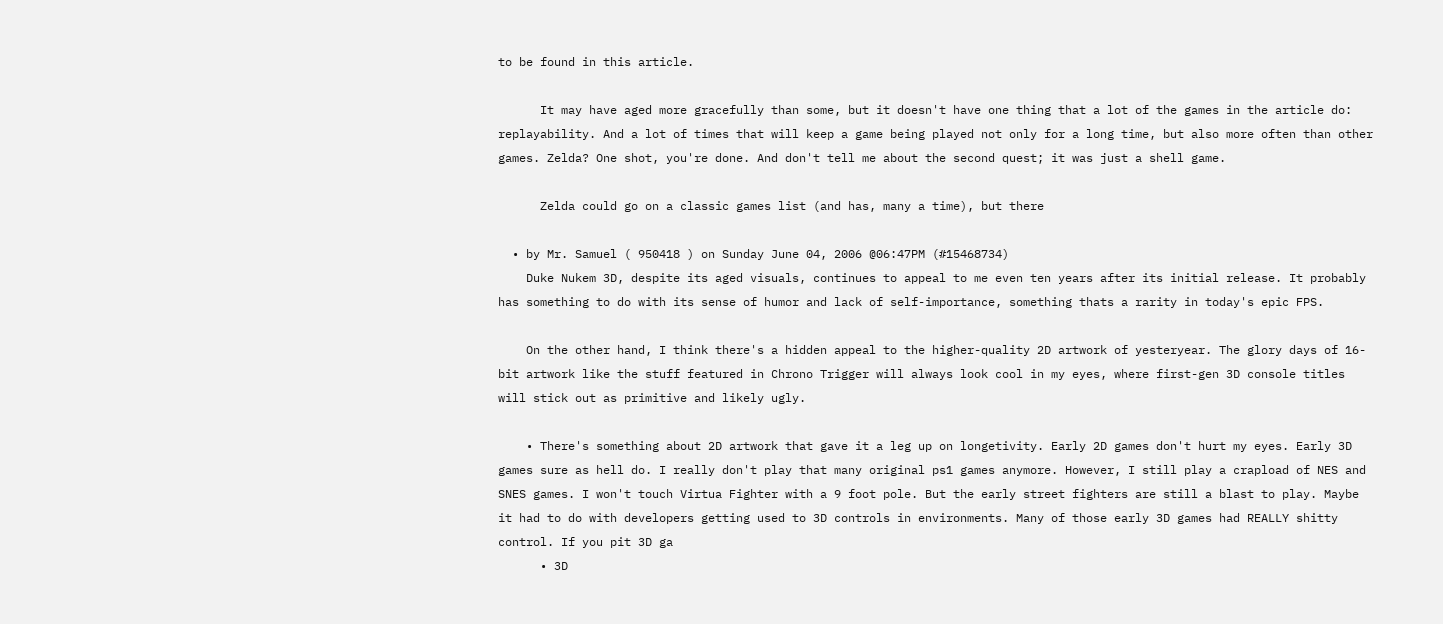to be found in this article.

      It may have aged more gracefully than some, but it doesn't have one thing that a lot of the games in the article do: replayability. And a lot of times that will keep a game being played not only for a long time, but also more often than other games. Zelda? One shot, you're done. And don't tell me about the second quest; it was just a shell game.

      Zelda could go on a classic games list (and has, many a time), but there

  • by Mr. Samuel ( 950418 ) on Sunday June 04, 2006 @06:47PM (#15468734)
    Duke Nukem 3D, despite its aged visuals, continues to appeal to me even ten years after its initial release. It probably has something to do with its sense of humor and lack of self-importance, something thats a rarity in today's epic FPS.

    On the other hand, I think there's a hidden appeal to the higher-quality 2D artwork of yesteryear. The glory days of 16-bit artwork like the stuff featured in Chrono Trigger will always look cool in my eyes, where first-gen 3D console titles will stick out as primitive and likely ugly.

    • There's something about 2D artwork that gave it a leg up on longetivity. Early 2D games don't hurt my eyes. Early 3D games sure as hell do. I really don't play that many original ps1 games anymore. However, I still play a crapload of NES and SNES games. I won't touch Virtua Fighter with a 9 foot pole. But the early street fighters are still a blast to play. Maybe it had to do with developers getting used to 3D controls in environments. Many of those early 3D games had REALLY shitty control. If you pit 3D ga
      • 3D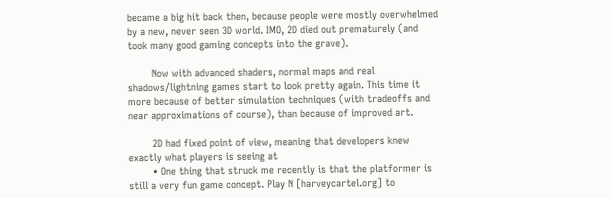became a big hit back then, because people were mostly overwhelmed by a new, never seen 3D world. IMO, 2D died out prematurely (and took many good gaming concepts into the grave).

        Now with advanced shaders, normal maps and real shadows/lightning games start to look pretty again. This time it more because of better simulation techniques (with tradeoffs and near approximations of course), than because of improved art.

        2D had fixed point of view, meaning that developers knew exactly what players is seeing at
        • One thing that struck me recently is that the platformer is still a very fun game concept. Play N [harveycartel.org] to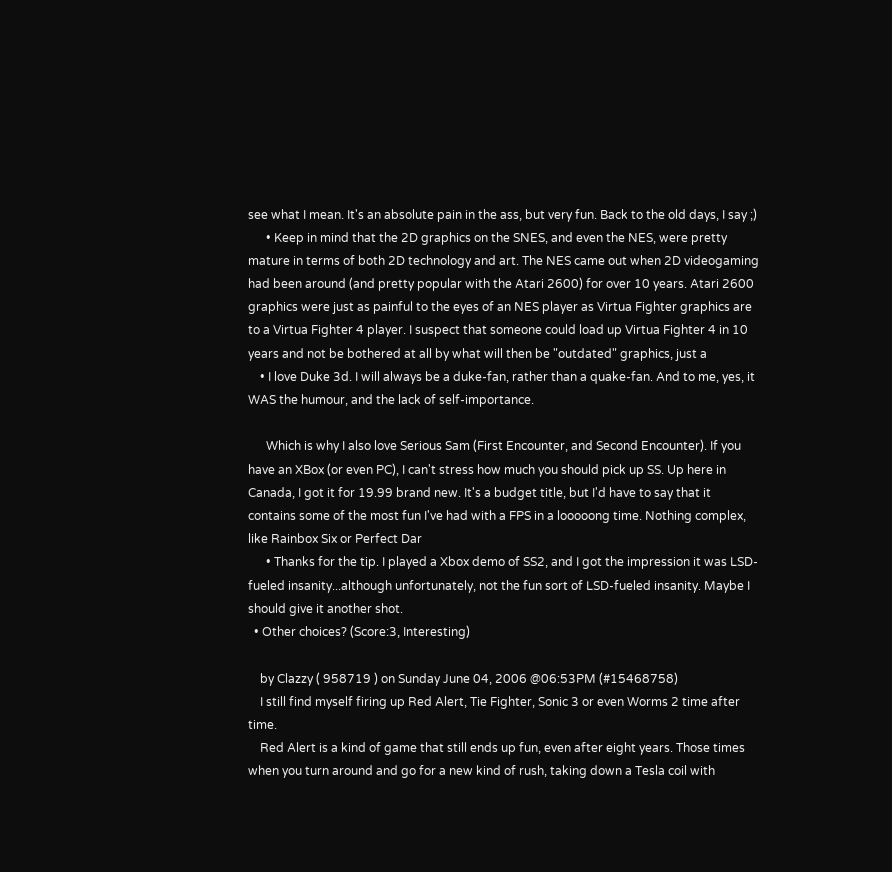see what I mean. It's an absolute pain in the ass, but very fun. Back to the old days, I say ;)
      • Keep in mind that the 2D graphics on the SNES, and even the NES, were pretty mature in terms of both 2D technology and art. The NES came out when 2D videogaming had been around (and pretty popular with the Atari 2600) for over 10 years. Atari 2600 graphics were just as painful to the eyes of an NES player as Virtua Fighter graphics are to a Virtua Fighter 4 player. I suspect that someone could load up Virtua Fighter 4 in 10 years and not be bothered at all by what will then be "outdated" graphics, just a
    • I love Duke 3d. I will always be a duke-fan, rather than a quake-fan. And to me, yes, it WAS the humour, and the lack of self-importance.

      Which is why I also love Serious Sam (First Encounter, and Second Encounter). If you have an XBox (or even PC), I can't stress how much you should pick up SS. Up here in Canada, I got it for 19.99 brand new. It's a budget title, but I'd have to say that it contains some of the most fun I've had with a FPS in a looooong time. Nothing complex, like Rainbox Six or Perfect Dar
      • Thanks for the tip. I played a Xbox demo of SS2, and I got the impression it was LSD-fueled insanity...although unfortunately, not the fun sort of LSD-fueled insanity. Maybe I should give it another shot.
  • Other choices? (Score:3, Interesting)

    by Clazzy ( 958719 ) on Sunday June 04, 2006 @06:53PM (#15468758)
    I still find myself firing up Red Alert, Tie Fighter, Sonic 3 or even Worms 2 time after time.
    Red Alert is a kind of game that still ends up fun, even after eight years. Those times when you turn around and go for a new kind of rush, taking down a Tesla coil with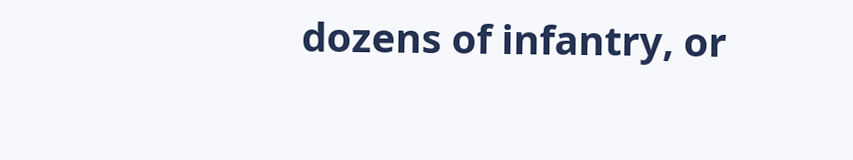dozens of infantry, or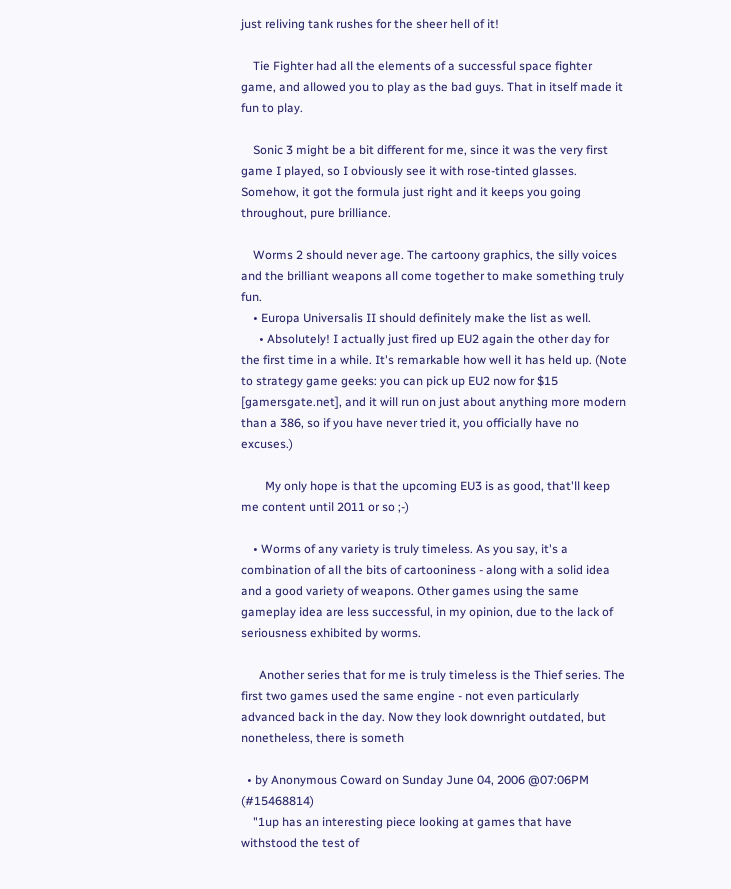just reliving tank rushes for the sheer hell of it!

    Tie Fighter had all the elements of a successful space fighter game, and allowed you to play as the bad guys. That in itself made it fun to play.

    Sonic 3 might be a bit different for me, since it was the very first game I played, so I obviously see it with rose-tinted glasses. Somehow, it got the formula just right and it keeps you going throughout, pure brilliance.

    Worms 2 should never age. The cartoony graphics, the silly voices and the brilliant weapons all come together to make something truly fun.
    • Europa Universalis II should definitely make the list as well.
      • Absolutely! I actually just fired up EU2 again the other day for the first time in a while. It's remarkable how well it has held up. (Note to strategy game geeks: you can pick up EU2 now for $15 [gamersgate.net], and it will run on just about anything more modern than a 386, so if you have never tried it, you officially have no excuses.)

        My only hope is that the upcoming EU3 is as good, that'll keep me content until 2011 or so ;-)

    • Worms of any variety is truly timeless. As you say, it's a combination of all the bits of cartooniness - along with a solid idea and a good variety of weapons. Other games using the same gameplay idea are less successful, in my opinion, due to the lack of seriousness exhibited by worms.

      Another series that for me is truly timeless is the Thief series. The first two games used the same engine - not even particularly advanced back in the day. Now they look downright outdated, but nonetheless, there is someth

  • by Anonymous Coward on Sunday June 04, 2006 @07:06PM (#15468814)
    "1up has an interesting piece looking at games that have withstood the test of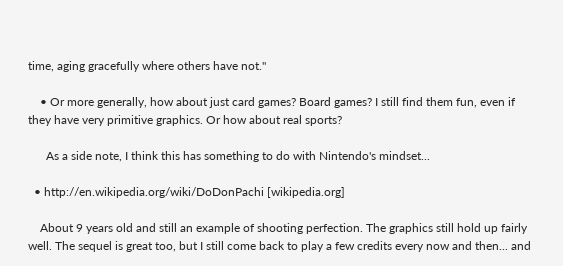time, aging gracefully where others have not."

    • Or more generally, how about just card games? Board games? I still find them fun, even if they have very primitive graphics. Or how about real sports?

      As a side note, I think this has something to do with Nintendo's mindset...

  • http://en.wikipedia.org/wiki/DoDonPachi [wikipedia.org]

    About 9 years old and still an example of shooting perfection. The graphics still hold up fairly well. The sequel is great too, but I still come back to play a few credits every now and then... and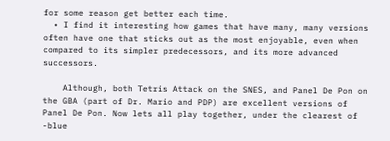for some reason get better each time.
  • I find it interesting how games that have many, many versions often have one that sticks out as the most enjoyable, even when compared to its simpler predecessors, and its more advanced successors.

    Although, both Tetris Attack on the SNES, and Panel De Pon on the GBA (part of Dr. Mario and PDP) are excellent versions of Panel De Pon. Now lets all play together, under the clearest of -blue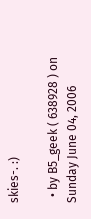skies-. :)

  • by B5_geek ( 638928 ) on Sunday June 04, 2006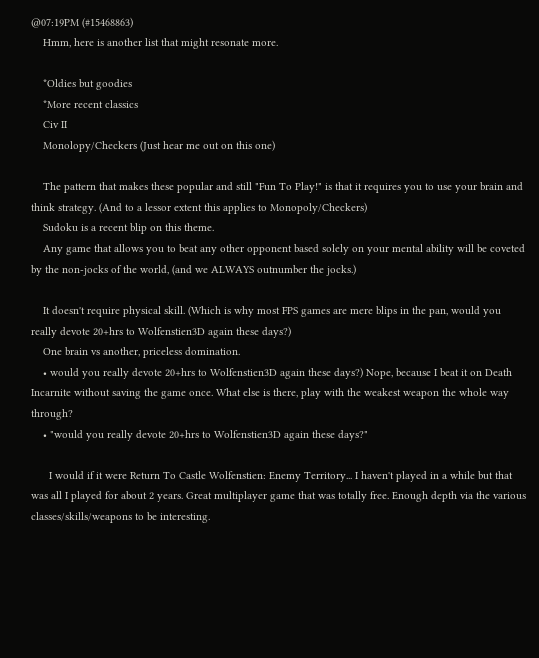@07:19PM (#15468863)
    Hmm, here is another list that might resonate more.

    *Oldies but goodies
    *More recent classics
    Civ II
    Monolopy/Checkers (Just hear me out on this one)

    The pattern that makes these popular and still "Fun To Play!" is that it requires you to use your brain and think strategy. (And to a lessor extent this applies to Monopoly/Checkers)
    Sudoku is a recent blip on this theme.
    Any game that allows you to beat any other opponent based solely on your mental ability will be coveted by the non-jocks of the world, (and we ALWAYS outnumber the jocks.)

    It doesn't require physical skill. (Which is why most FPS games are mere blips in the pan, would you really devote 20+hrs to Wolfenstien3D again these days?)
    One brain vs another, priceless domination.
    • would you really devote 20+hrs to Wolfenstien3D again these days?) Nope, because I beat it on Death Incarnite without saving the game once. What else is there, play with the weakest weapon the whole way through?
    • "would you really devote 20+hrs to Wolfenstien3D again these days?"

      I would if it were Return To Castle Wolfenstien: Enemy Territory... I haven't played in a while but that was all I played for about 2 years. Great multiplayer game that was totally free. Enough depth via the various classes/skills/weapons to be interesting.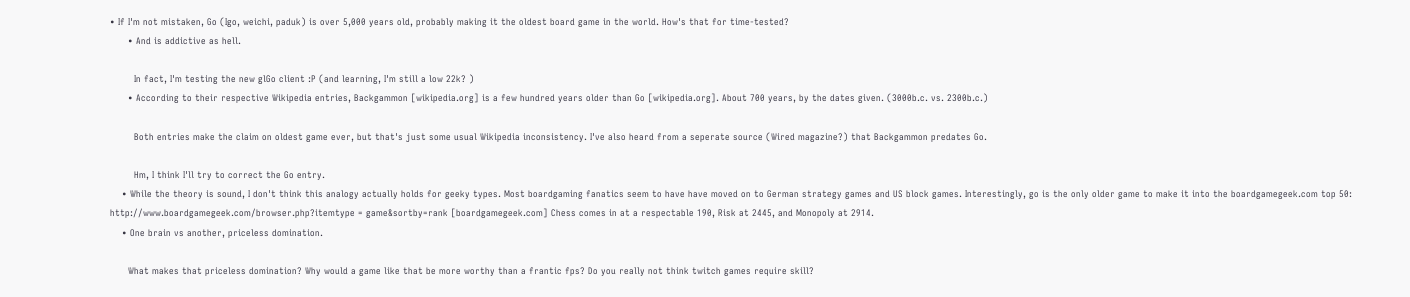• If I'm not mistaken, Go (Igo, weichi, paduk) is over 5,000 years old, probably making it the oldest board game in the world. How's that for time-tested?
      • And is addictive as hell.

        In fact, I'm testing the new glGo client :P (and learning, I'm still a low 22k? )
      • According to their respective Wikipedia entries, Backgammon [wikipedia.org] is a few hundred years older than Go [wikipedia.org]. About 700 years, by the dates given. (3000b.c. vs. 2300b.c.)

        Both entries make the claim on oldest game ever, but that's just some usual Wikipedia inconsistency. I've also heard from a seperate source (Wired magazine?) that Backgammon predates Go.

        Hm, I think I'll try to correct the Go entry.
    • While the theory is sound, I don't think this analogy actually holds for geeky types. Most boardgaming fanatics seem to have have moved on to German strategy games and US block games. Interestingly, go is the only older game to make it into the boardgamegeek.com top 50: http://www.boardgamegeek.com/browser.php?itemtype = game&sortby=rank [boardgamegeek.com] Chess comes in at a respectable 190, Risk at 2445, and Monopoly at 2914.
    • One brain vs another, priceless domination.

      What makes that priceless domination? Why would a game like that be more worthy than a frantic fps? Do you really not think twitch games require skill?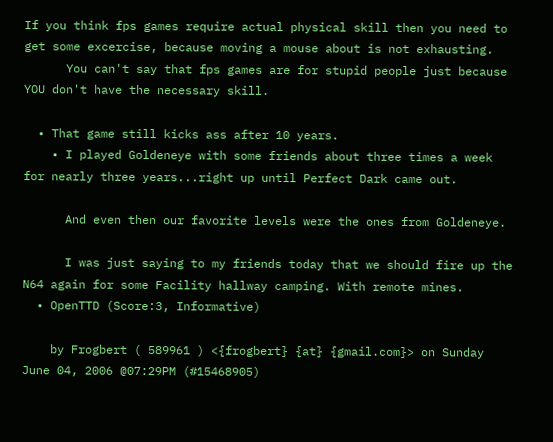If you think fps games require actual physical skill then you need to get some excercise, because moving a mouse about is not exhausting.
      You can't say that fps games are for stupid people just because YOU don't have the necessary skill.

  • That game still kicks ass after 10 years.
    • I played Goldeneye with some friends about three times a week for nearly three years...right up until Perfect Dark came out.

      And even then our favorite levels were the ones from Goldeneye.

      I was just saying to my friends today that we should fire up the N64 again for some Facility hallway camping. With remote mines.
  • OpenTTD (Score:3, Informative)

    by Frogbert ( 589961 ) <{frogbert} {at} {gmail.com}> on Sunday June 04, 2006 @07:29PM (#15468905)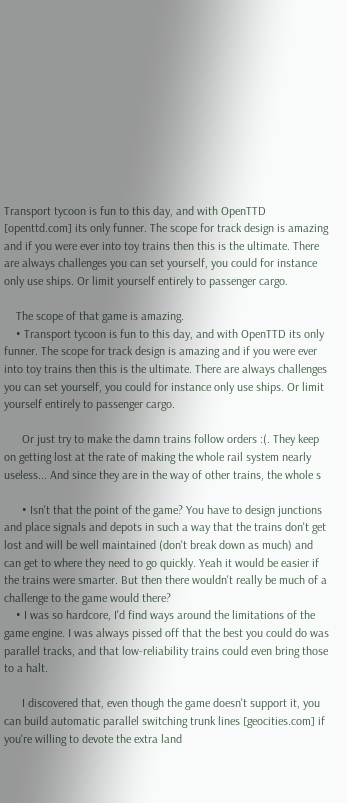Transport tycoon is fun to this day, and with OpenTTD [openttd.com] its only funner. The scope for track design is amazing and if you were ever into toy trains then this is the ultimate. There are always challenges you can set yourself, you could for instance only use ships. Or limit yourself entirely to passenger cargo.

    The scope of that game is amazing.
    • Transport tycoon is fun to this day, and with OpenTTD its only funner. The scope for track design is amazing and if you were ever into toy trains then this is the ultimate. There are always challenges you can set yourself, you could for instance only use ships. Or limit yourself entirely to passenger cargo.

      Or just try to make the damn trains follow orders :(. They keep on getting lost at the rate of making the whole rail system nearly useless... And since they are in the way of other trains, the whole s

      • Isn't that the point of the game? You have to design junctions and place signals and depots in such a way that the trains don't get lost and will be well maintained (don't break down as much) and can get to where they need to go quickly. Yeah it would be easier if the trains were smarter. But then there wouldn't really be much of a challenge to the game would there?
    • I was so hardcore, I'd find ways around the limitations of the game engine. I was always pissed off that the best you could do was parallel tracks, and that low-reliability trains could even bring those to a halt.

      I discovered that, even though the game doesn't support it, you can build automatic parallel switching trunk lines [geocities.com] if you're willing to devote the extra land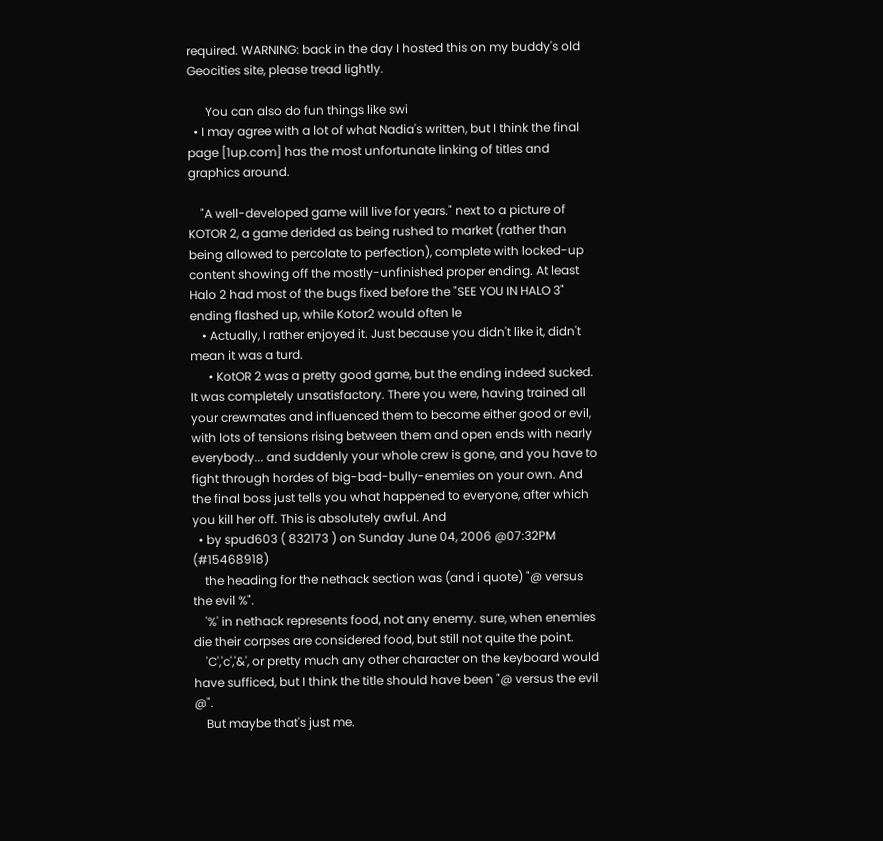required. WARNING: back in the day I hosted this on my buddy's old Geocities site, please tread lightly.

      You can also do fun things like swi
  • I may agree with a lot of what Nadia's written, but I think the final page [1up.com] has the most unfortunate linking of titles and graphics around.

    "A well-developed game will live for years." next to a picture of KOTOR 2, a game derided as being rushed to market (rather than being allowed to percolate to perfection), complete with locked-up content showing off the mostly-unfinished proper ending. At least Halo 2 had most of the bugs fixed before the "SEE YOU IN HALO 3" ending flashed up, while Kotor2 would often le
    • Actually, I rather enjoyed it. Just because you didn't like it, didn't mean it was a turd.
      • KotOR 2 was a pretty good game, but the ending indeed sucked. It was completely unsatisfactory. There you were, having trained all your crewmates and influenced them to become either good or evil, with lots of tensions rising between them and open ends with nearly everybody... and suddenly your whole crew is gone, and you have to fight through hordes of big-bad-bully-enemies on your own. And the final boss just tells you what happened to everyone, after which you kill her off. This is absolutely awful. And
  • by spud603 ( 832173 ) on Sunday June 04, 2006 @07:32PM (#15468918)
    the heading for the nethack section was (and i quote) "@ versus the evil %".
    '%' in nethack represents food, not any enemy. sure, when enemies die their corpses are considered food, but still not quite the point.
    'C','c','&', or pretty much any other character on the keyboard would have sufficed, but I think the title should have been "@ versus the evil @".
    But maybe that's just me.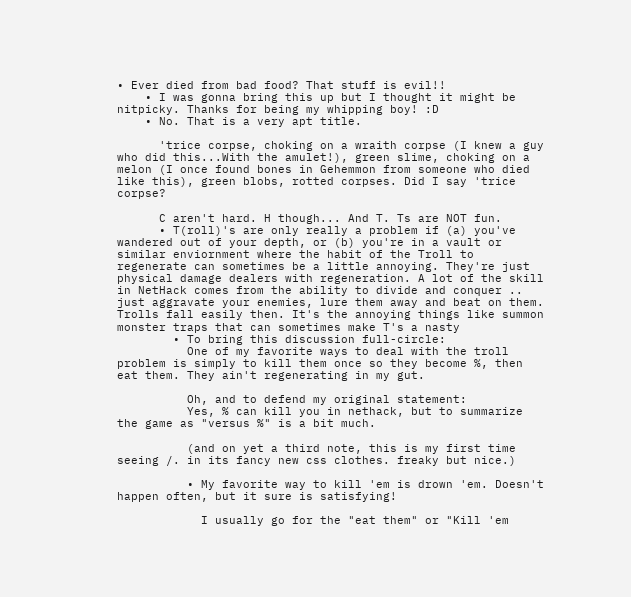• Ever died from bad food? That stuff is evil!!
    • I was gonna bring this up but I thought it might be nitpicky. Thanks for being my whipping boy! :D
    • No. That is a very apt title.

      'trice corpse, choking on a wraith corpse (I knew a guy who did this...With the amulet!), green slime, choking on a melon (I once found bones in Gehemmon from someone who died like this), green blobs, rotted corpses. Did I say 'trice corpse?

      C aren't hard. H though... And T. Ts are NOT fun.
      • T(roll)'s are only really a problem if (a) you've wandered out of your depth, or (b) you're in a vault or similar enviornment where the habit of the Troll to regenerate can sometimes be a little annoying. They're just physical damage dealers with regeneration. A lot of the skill in NetHack comes from the ability to divide and conquer .. just aggravate your enemies, lure them away and beat on them. Trolls fall easily then. It's the annoying things like summon monster traps that can sometimes make T's a nasty
        • To bring this discussion full-circle:
          One of my favorite ways to deal with the troll problem is simply to kill them once so they become %, then eat them. They ain't regenerating in my gut.

          Oh, and to defend my original statement:
          Yes, % can kill you in nethack, but to summarize the game as "versus %" is a bit much.

          (and on yet a third note, this is my first time seeing /. in its fancy new css clothes. freaky but nice.)

          • My favorite way to kill 'em is drown 'em. Doesn't happen often, but it sure is satisfying!

            I usually go for the "eat them" or "Kill 'em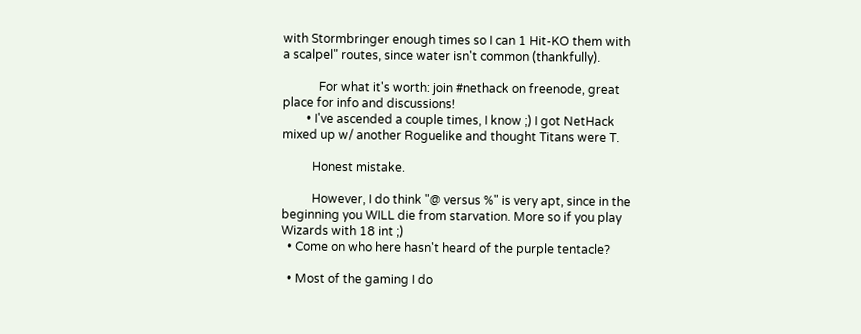with Stormbringer enough times so I can 1 Hit-KO them with a scalpel" routes, since water isn't common (thankfully).

            For what it's worth: join #nethack on freenode, great place for info and discussions!
        • I've ascended a couple times, I know ;) I got NetHack mixed up w/ another Roguelike and thought Titans were T.

          Honest mistake.

          However, I do think "@ versus %" is very apt, since in the beginning you WILL die from starvation. More so if you play Wizards with 18 int ;)
  • Come on who here hasn't heard of the purple tentacle?

  • Most of the gaming I do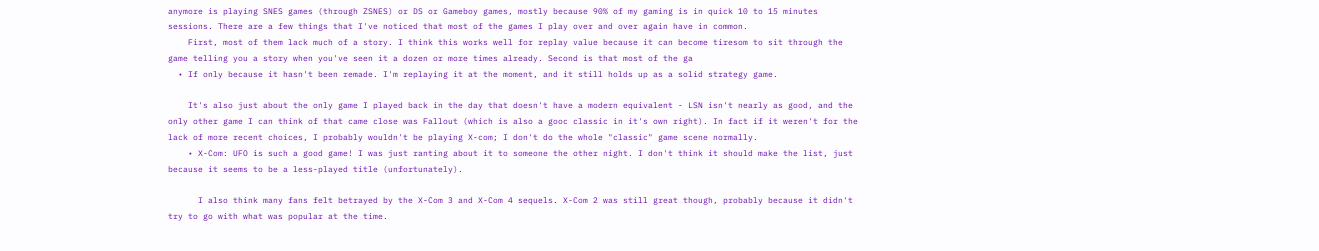anymore is playing SNES games (through ZSNES) or DS or Gameboy games, mostly because 90% of my gaming is in quick 10 to 15 minutes sessions. There are a few things that I've noticed that most of the games I play over and over again have in common.
    First, most of them lack much of a story. I think this works well for replay value because it can become tiresom to sit through the game telling you a story when you've seen it a dozen or more times already. Second is that most of the ga
  • If only because it hasn't been remade. I'm replaying it at the moment, and it still holds up as a solid strategy game.

    It's also just about the only game I played back in the day that doesn't have a modern equivalent - LSN isn't nearly as good, and the only other game I can think of that came close was Fallout (which is also a gooc classic in it's own right). In fact if it weren't for the lack of more recent choices, I probably wouldn't be playing X-com; I don't do the whole "classic" game scene normally.
    • X-Com: UFO is such a good game! I was just ranting about it to someone the other night. I don't think it should make the list, just because it seems to be a less-played title (unfortunately).

      I also think many fans felt betrayed by the X-Com 3 and X-Com 4 sequels. X-Com 2 was still great though, probably because it didn't try to go with what was popular at the time.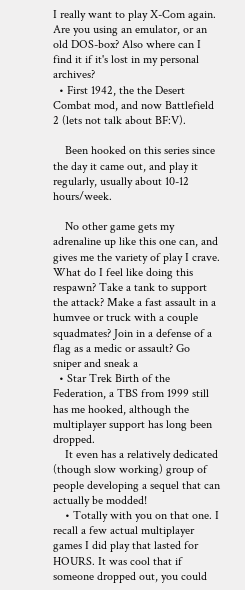I really want to play X-Com again. Are you using an emulator, or an old DOS-box? Also where can I find it if it's lost in my personal archives?
  • First 1942, the the Desert Combat mod, and now Battlefield 2 (lets not talk about BF:V).

    Been hooked on this series since the day it came out, and play it regularly, usually about 10-12 hours/week.

    No other game gets my adrenaline up like this one can, and gives me the variety of play I crave. What do I feel like doing this respawn? Take a tank to support the attack? Make a fast assault in a humvee or truck with a couple squadmates? Join in a defense of a flag as a medic or assault? Go sniper and sneak a
  • Star Trek Birth of the Federation, a TBS from 1999 still has me hooked, although the multiplayer support has long been dropped.
    It even has a relatively dedicated (though slow working) group of people developing a sequel that can actually be modded!
    • Totally with you on that one. I recall a few actual multiplayer games I did play that lasted for HOURS. It was cool that if someone dropped out, you could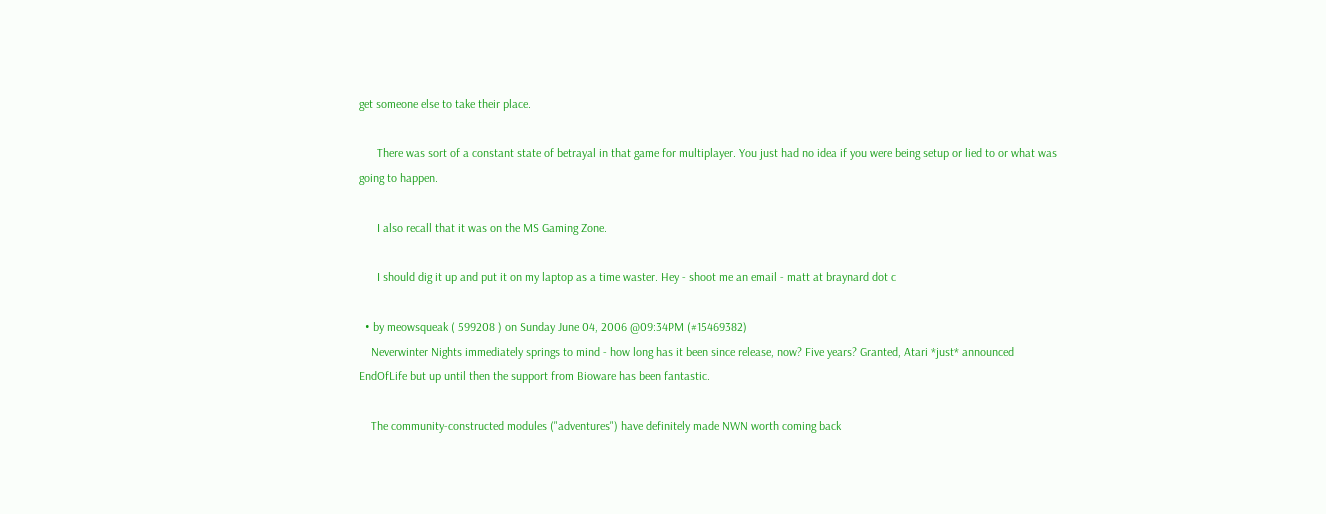get someone else to take their place.

      There was sort of a constant state of betrayal in that game for multiplayer. You just had no idea if you were being setup or lied to or what was going to happen.

      I also recall that it was on the MS Gaming Zone.

      I should dig it up and put it on my laptop as a time waster. Hey - shoot me an email - matt at braynard dot c

  • by meowsqueak ( 599208 ) on Sunday June 04, 2006 @09:34PM (#15469382)
    Neverwinter Nights immediately springs to mind - how long has it been since release, now? Five years? Granted, Atari *just* announced EndOfLife but up until then the support from Bioware has been fantastic.

    The community-constructed modules ("adventures") have definitely made NWN worth coming back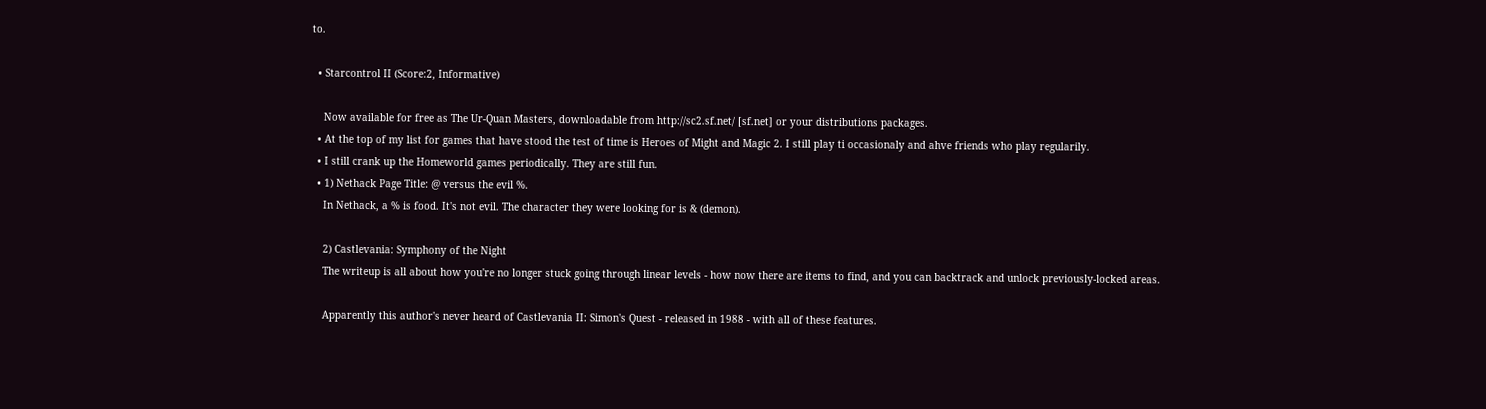to.

  • Starcontrol II (Score:2, Informative)

    Now available for free as The Ur-Quan Masters, downloadable from http://sc2.sf.net/ [sf.net] or your distributions packages.
  • At the top of my list for games that have stood the test of time is Heroes of Might and Magic 2. I still play ti occasionaly and ahve friends who play regularily.
  • I still crank up the Homeworld games periodically. They are still fun.
  • 1) Nethack Page Title: @ versus the evil %.
    In Nethack, a % is food. It's not evil. The character they were looking for is & (demon).

    2) Castlevania: Symphony of the Night
    The writeup is all about how you're no longer stuck going through linear levels - how now there are items to find, and you can backtrack and unlock previously-locked areas.

    Apparently this author's never heard of Castlevania II: Simon's Quest - released in 1988 - with all of these features.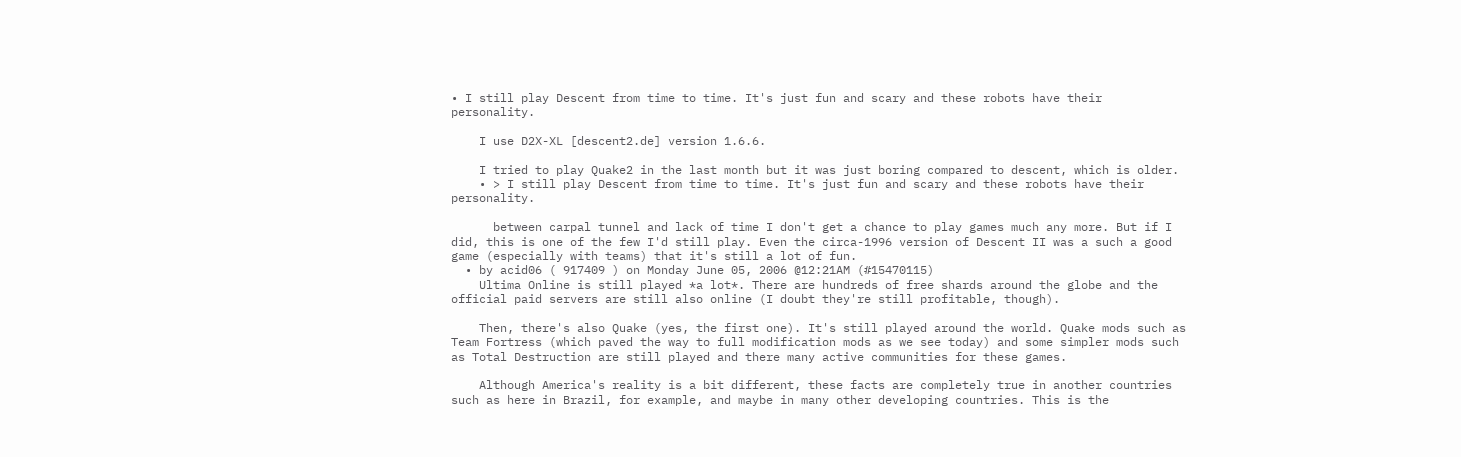• I still play Descent from time to time. It's just fun and scary and these robots have their personality.

    I use D2X-XL [descent2.de] version 1.6.6.

    I tried to play Quake2 in the last month but it was just boring compared to descent, which is older.
    • > I still play Descent from time to time. It's just fun and scary and these robots have their personality.

      between carpal tunnel and lack of time I don't get a chance to play games much any more. But if I did, this is one of the few I'd still play. Even the circa-1996 version of Descent II was a such a good game (especially with teams) that it's still a lot of fun.
  • by acid06 ( 917409 ) on Monday June 05, 2006 @12:21AM (#15470115)
    Ultima Online is still played *a lot*. There are hundreds of free shards around the globe and the official paid servers are still also online (I doubt they're still profitable, though).

    Then, there's also Quake (yes, the first one). It's still played around the world. Quake mods such as Team Fortress (which paved the way to full modification mods as we see today) and some simpler mods such as Total Destruction are still played and there many active communities for these games.

    Although America's reality is a bit different, these facts are completely true in another countries such as here in Brazil, for example, and maybe in many other developing countries. This is the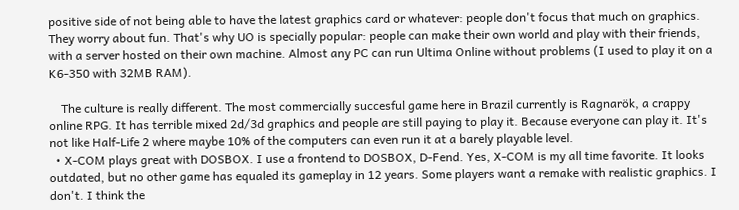positive side of not being able to have the latest graphics card or whatever: people don't focus that much on graphics. They worry about fun. That's why UO is specially popular: people can make their own world and play with their friends, with a server hosted on their own machine. Almost any PC can run Ultima Online without problems (I used to play it on a K6-350 with 32MB RAM).

    The culture is really different. The most commercially succesful game here in Brazil currently is Ragnarök, a crappy online RPG. It has terrible mixed 2d/3d graphics and people are still paying to play it. Because everyone can play it. It's not like Half-Life 2 where maybe 10% of the computers can even run it at a barely playable level.
  • X-COM plays great with DOSBOX. I use a frontend to DOSBOX, D-Fend. Yes, X-COM is my all time favorite. It looks outdated, but no other game has equaled its gameplay in 12 years. Some players want a remake with realistic graphics. I don't. I think the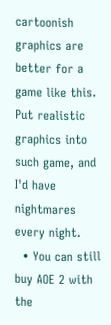cartoonish graphics are better for a game like this. Put realistic graphics into such game, and I'd have nightmares every night.
  • You can still buy AOE 2 with the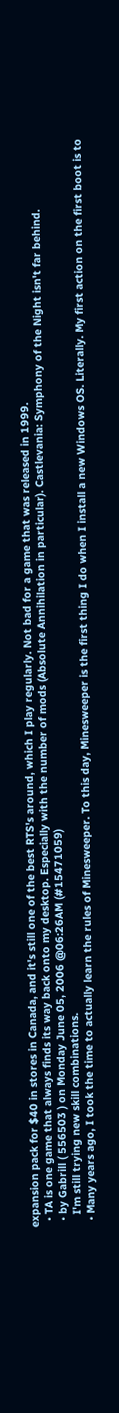expansion pack for $40 in stores in Canada, and it's still one of the best RTS's around, which I play regularly. Not bad for a game that was released in 1999.
  • TA is one game that always finds its way back onto my desktop. Especially with the number of mods (Absolute Annihilation in particular). Castlevania: Symphony of the Night isn't far behind.
  • by Gabrill ( 556503 ) on Monday June 05, 2006 @06:26AM (#15471059)
    I'm still trying new skill combinations.
  • Many years ago, I took the time to actually learn the rules of Minesweeper. To this day, Minesweeper is the first thing I do when I install a new Windows OS. Literally. My first action on the first boot is to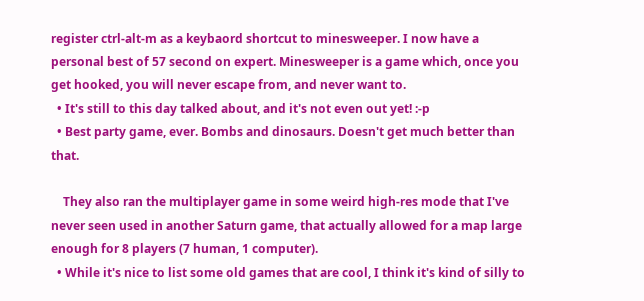register ctrl-alt-m as a keybaord shortcut to minesweeper. I now have a personal best of 57 second on expert. Minesweeper is a game which, once you get hooked, you will never escape from, and never want to.
  • It's still to this day talked about, and it's not even out yet! :-p
  • Best party game, ever. Bombs and dinosaurs. Doesn't get much better than that.

    They also ran the multiplayer game in some weird high-res mode that I've never seen used in another Saturn game, that actually allowed for a map large enough for 8 players (7 human, 1 computer).
  • While it's nice to list some old games that are cool, I think it's kind of silly to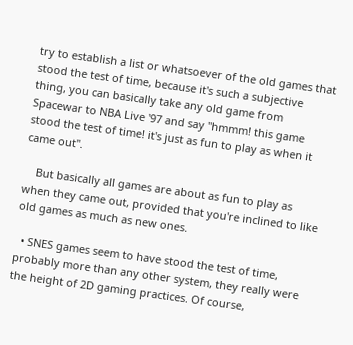try to establish a list or whatsoever of the old games that stood the test of time, because it's such a subjective thing, you can basically take any old game from Spacewar to NBA Live '97 and say "hmmm! this game stood the test of time! it's just as fun to play as when it came out".

    But basically all games are about as fun to play as when they came out, provided that you're inclined to like old games as much as new ones.

  • SNES games seem to have stood the test of time, probably more than any other system, they really were the height of 2D gaming practices. Of course,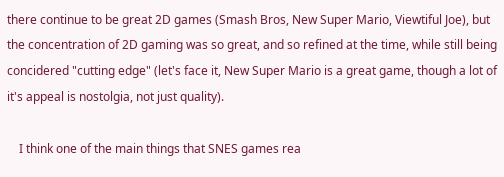there continue to be great 2D games (Smash Bros, New Super Mario, Viewtiful Joe), but the concentration of 2D gaming was so great, and so refined at the time, while still being concidered "cutting edge" (let's face it, New Super Mario is a great game, though a lot of it's appeal is nostolgia, not just quality).

    I think one of the main things that SNES games rea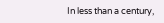In less than a century,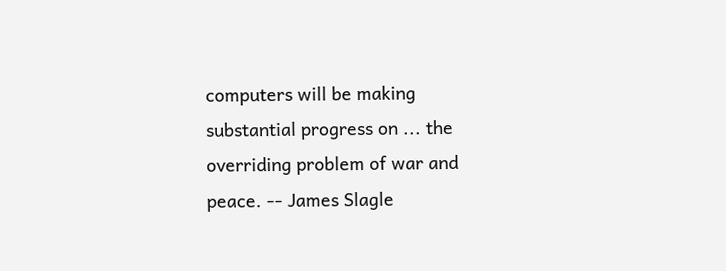computers will be making substantial progress on ... the overriding problem of war and peace. -- James Slagle